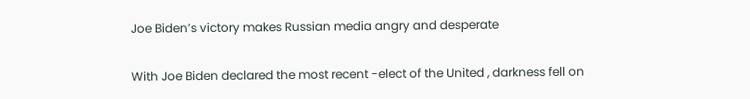Joe Biden’s victory makes Russian media angry and desperate

With Joe Biden declared the most recent -elect of the United , darkness fell on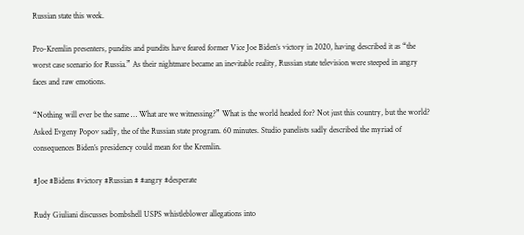Russian state this week.

Pro-Kremlin presenters, pundits and pundits have feared former Vice Joe Biden’s victory in 2020, having described it as “the worst case scenario for Russia.” As their nightmare became an inevitable reality, Russian state television were steeped in angry faces and raw emotions.

“Nothing will ever be the same … What are we witnessing?” What is the world headed for? Not just this country, but the world? Asked Evgeny Popov sadly, the of the Russian state program. 60 minutes. Studio panelists sadly described the myriad of consequences Biden’s presidency could mean for the Kremlin.

#Joe #Bidens #victory #Russian # #angry #desperate

Rudy Giuliani discusses bombshell USPS whistleblower allegations into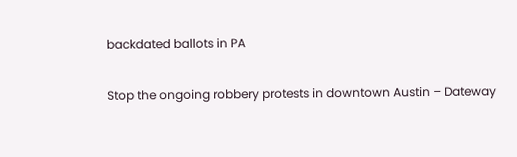backdated ballots in PA

Stop the ongoing robbery protests in downtown Austin – Dateway